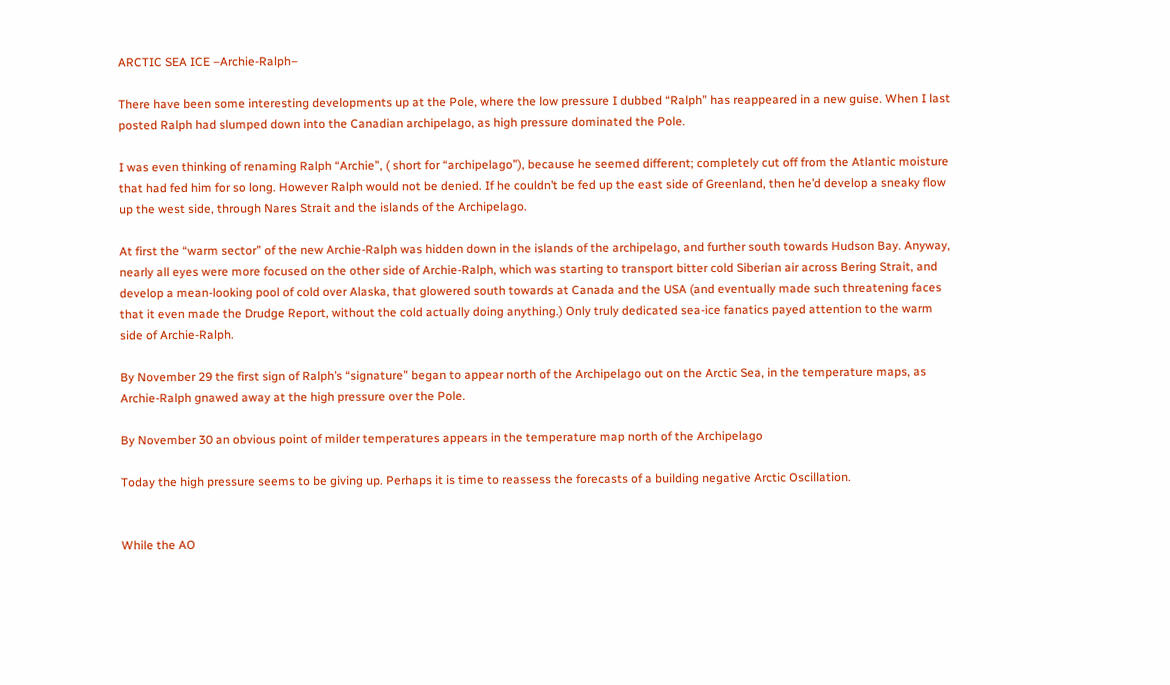ARCTIC SEA ICE –Archie-Ralph–

There have been some interesting developments up at the Pole, where the low pressure I dubbed “Ralph” has reappeared in a new guise. When I last posted Ralph had slumped down into the Canadian archipelago, as high pressure dominated the Pole.

I was even thinking of renaming Ralph “Archie”, ( short for “archipelago”), because he seemed different; completely cut off from the Atlantic moisture that had fed him for so long. However Ralph would not be denied. If he couldn’t be fed up the east side of Greenland, then he’d develop a sneaky flow up the west side, through Nares Strait and the islands of the Archipelago.

At first the “warm sector” of the new Archie-Ralph was hidden down in the islands of the archipelago, and further south towards Hudson Bay. Anyway, nearly all eyes were more focused on the other side of Archie-Ralph, which was starting to transport bitter cold Siberian air across Bering Strait, and develop a mean-looking pool of cold over Alaska, that glowered south towards at Canada and the USA (and eventually made such threatening faces that it even made the Drudge Report, without the cold actually doing anything.) Only truly dedicated sea-ice fanatics payed attention to the warm side of Archie-Ralph.

By November 29 the first sign of Ralph’s “signature” began to appear north of the Archipelago out on the Arctic Sea, in the temperature maps, as Archie-Ralph gnawed away at the high pressure over the Pole.

By November 30 an obvious point of milder temperatures appears in the temperature map north of the Archipelago

Today the high pressure seems to be giving up. Perhaps it is time to reassess the forecasts of a building negative Arctic Oscillation.


While the AO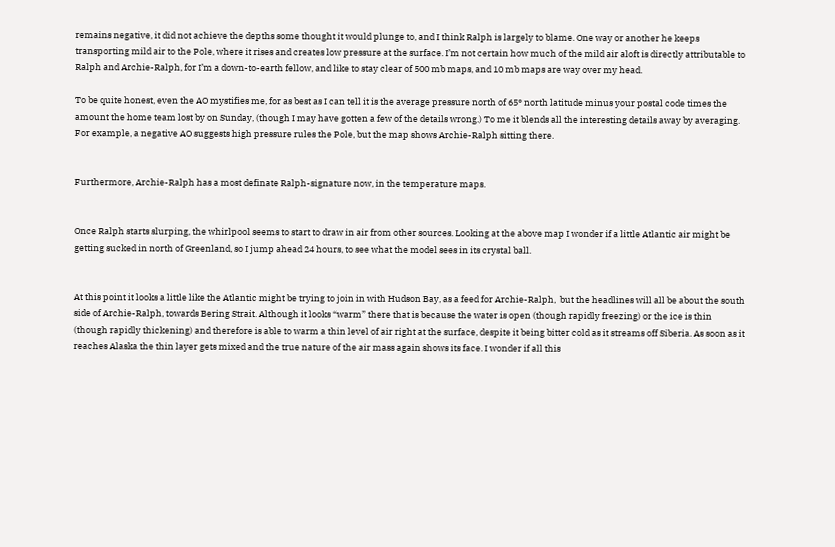remains negative, it did not achieve the depths some thought it would plunge to, and I think Ralph is largely to blame. One way or another he keeps transporting mild air to the Pole, where it rises and creates low pressure at the surface. I’m not certain how much of the mild air aloft is directly attributable to Ralph and Archie-Ralph, for I’m a down-to-earth fellow, and like to stay clear of 500 mb maps, and 10 mb maps are way over my head.

To be quite honest, even the AO mystifies me, for as best as I can tell it is the average pressure north of 65° north latitude minus your postal code times the amount the home team lost by on Sunday, (though I may have gotten a few of the details wrong.) To me it blends all the interesting details away by averaging. For example, a negative AO suggests high pressure rules the Pole, but the map shows Archie-Ralph sitting there.


Furthermore, Archie-Ralph has a most definate Ralph-signature now, in the temperature maps.


Once Ralph starts slurping, the whirlpool seems to start to draw in air from other sources. Looking at the above map I wonder if a little Atlantic air might be getting sucked in north of Greenland, so I jump ahead 24 hours, to see what the model sees in its crystal ball.


At this point it looks a little like the Atlantic might be trying to join in with Hudson Bay, as a feed for Archie-Ralph,  but the headlines will all be about the south side of Archie-Ralph, towards Bering Strait. Although it looks “warm” there that is because the water is open (though rapidly freezing) or the ice is thin (though rapidly thickening) and therefore is able to warm a thin level of air right at the surface, despite it being bitter cold as it streams off Siberia. As soon as it reaches Alaska the thin layer gets mixed and the true nature of the air mass again shows its face. I wonder if all this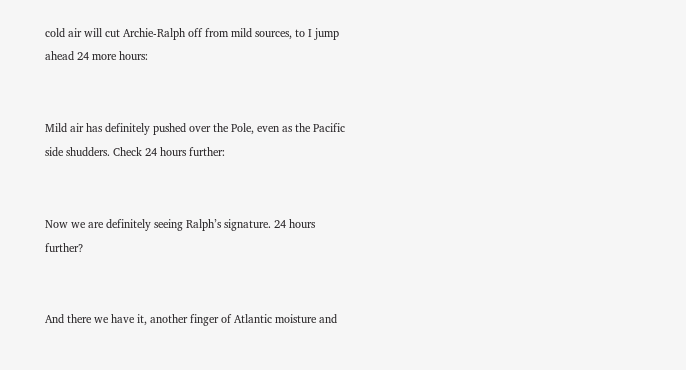cold air will cut Archie-Ralph off from mild sources, to I jump ahead 24 more hours:


Mild air has definitely pushed over the Pole, even as the Pacific side shudders. Check 24 hours further:


Now we are definitely seeing Ralph’s signature. 24 hours further?


And there we have it, another finger of Atlantic moisture and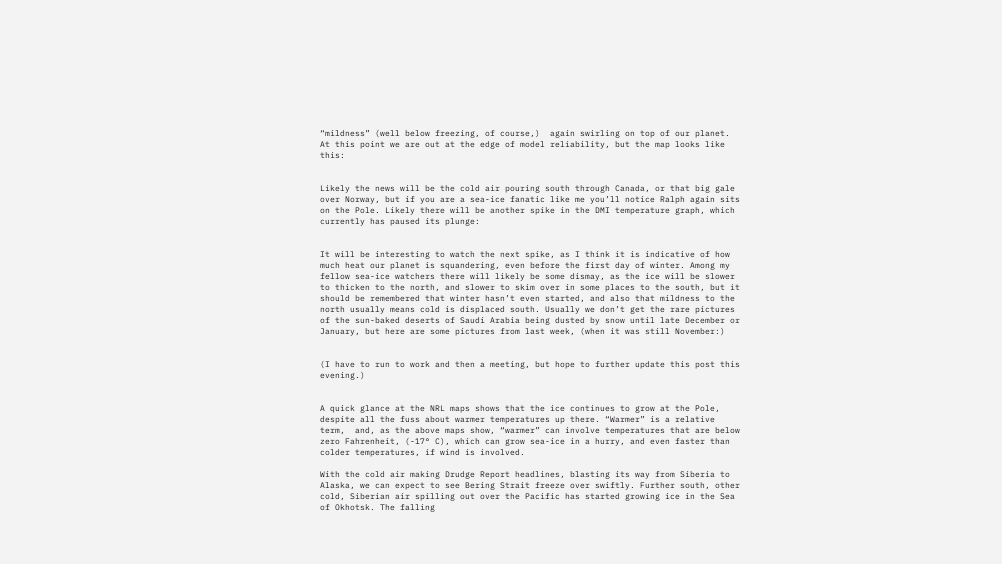“mildness” (well below freezing, of course,)  again swirling on top of our planet. At this point we are out at the edge of model reliability, but the map looks like this:


Likely the news will be the cold air pouring south through Canada, or that big gale over Norway, but if you are a sea-ice fanatic like me you’ll notice Ralph again sits on the Pole. Likely there will be another spike in the DMI temperature graph, which currently has paused its plunge:


It will be interesting to watch the next spike, as I think it is indicative of how much heat our planet is squandering, even before the first day of winter. Among my fellow sea-ice watchers there will likely be some dismay, as the ice will be slower to thicken to the north, and slower to skim over in some places to the south, but it should be remembered that winter hasn’t even started, and also that mildness to the north usually means cold is displaced south. Usually we don’t get the rare pictures of the sun-baked deserts of Saudi Arabia being dusted by snow until late December or January, but here are some pictures from last week, (when it was still November:)


(I have to run to work and then a meeting, but hope to further update this post this evening.)


A quick glance at the NRL maps shows that the ice continues to grow at the Pole, despite all the fuss about warmer temperatures up there. “Warmer” is a relative term,  and, as the above maps show, “warmer” can involve temperatures that are below zero Fahrenheit, (-17° C), which can grow sea-ice in a hurry, and even faster than colder temperatures, if wind is involved.

With the cold air making Drudge Report headlines, blasting its way from Siberia to Alaska, we can expect to see Bering Strait freeze over swiftly. Further south, other cold, Siberian air spilling out over the Pacific has started growing ice in the Sea of Okhotsk. The falling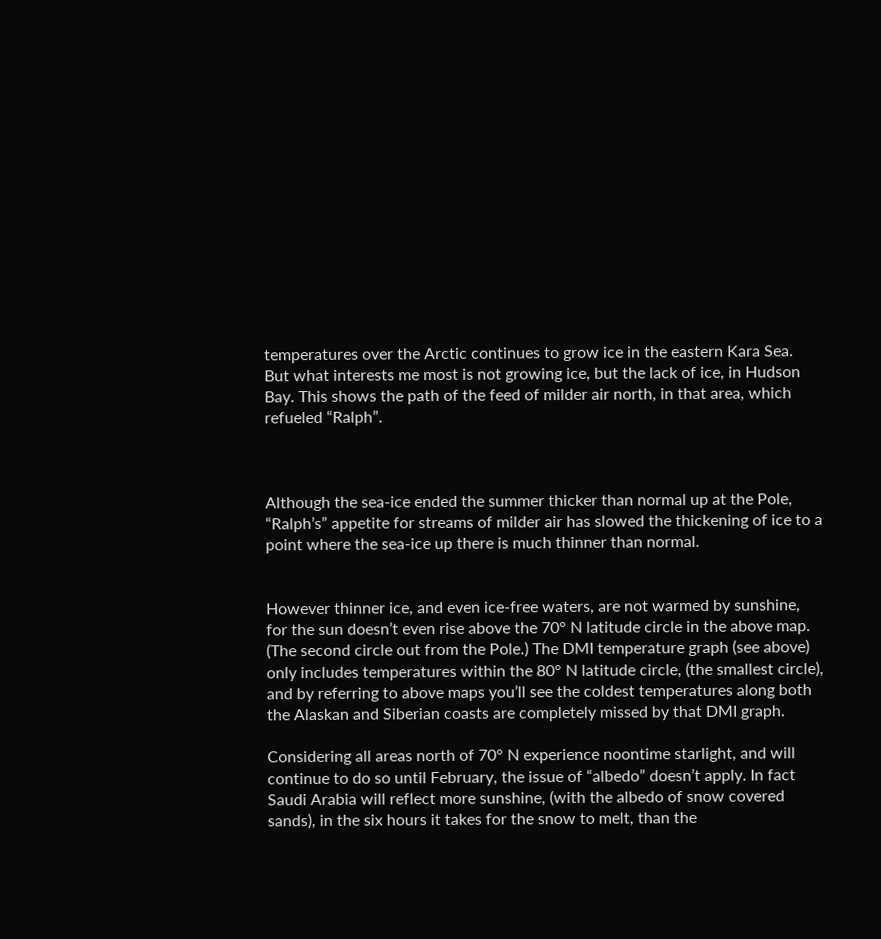temperatures over the Arctic continues to grow ice in the eastern Kara Sea. But what interests me most is not growing ice, but the lack of ice, in Hudson Bay. This shows the path of the feed of milder air north, in that area, which refueled “Ralph”.



Although the sea-ice ended the summer thicker than normal up at the Pole, “Ralph’s” appetite for streams of milder air has slowed the thickening of ice to a point where the sea-ice up there is much thinner than normal.


However thinner ice, and even ice-free waters, are not warmed by sunshine, for the sun doesn’t even rise above the 70° N latitude circle in the above map. (The second circle out from the Pole.) The DMI temperature graph (see above) only includes temperatures within the 80° N latitude circle, (the smallest circle), and by referring to above maps you’ll see the coldest temperatures along both the Alaskan and Siberian coasts are completely missed by that DMI graph.

Considering all areas north of 70° N experience noontime starlight, and will continue to do so until February, the issue of “albedo” doesn’t apply. In fact Saudi Arabia will reflect more sunshine, (with the albedo of snow covered sands), in the six hours it takes for the snow to melt, than the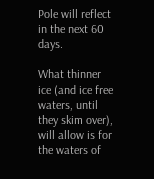Pole will reflect in the next 60 days.

What thinner ice (and ice free waters, until they skim over), will allow is for the waters of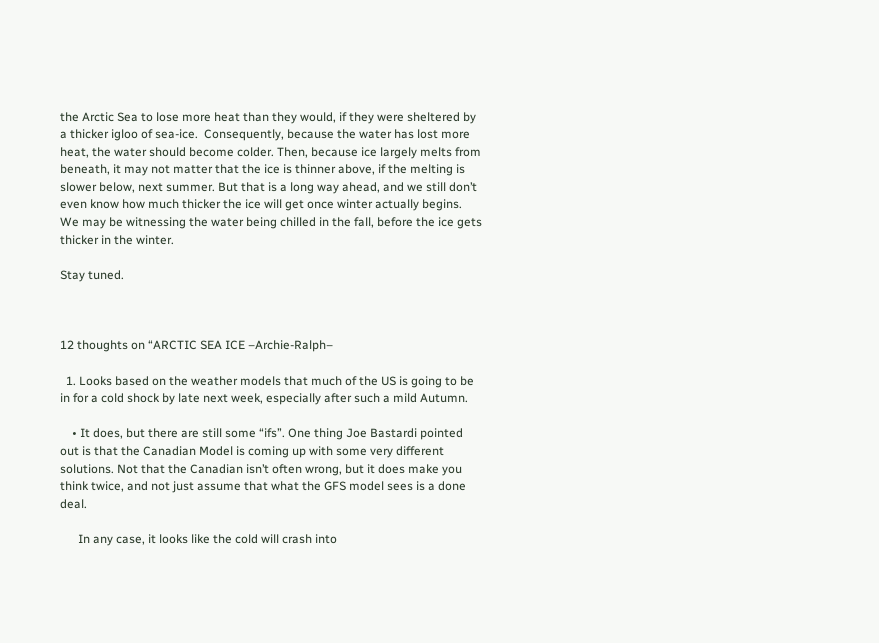the Arctic Sea to lose more heat than they would, if they were sheltered by a thicker igloo of sea-ice.  Consequently, because the water has lost more heat, the water should become colder. Then, because ice largely melts from beneath, it may not matter that the ice is thinner above, if the melting is slower below, next summer. But that is a long way ahead, and we still don’t even know how much thicker the ice will get once winter actually begins. We may be witnessing the water being chilled in the fall, before the ice gets thicker in the winter.

Stay tuned.



12 thoughts on “ARCTIC SEA ICE –Archie-Ralph–

  1. Looks based on the weather models that much of the US is going to be in for a cold shock by late next week, especially after such a mild Autumn.

    • It does, but there are still some “ifs”. One thing Joe Bastardi pointed out is that the Canadian Model is coming up with some very different solutions. Not that the Canadian isn’t often wrong, but it does make you think twice, and not just assume that what the GFS model sees is a done deal.

      In any case, it looks like the cold will crash into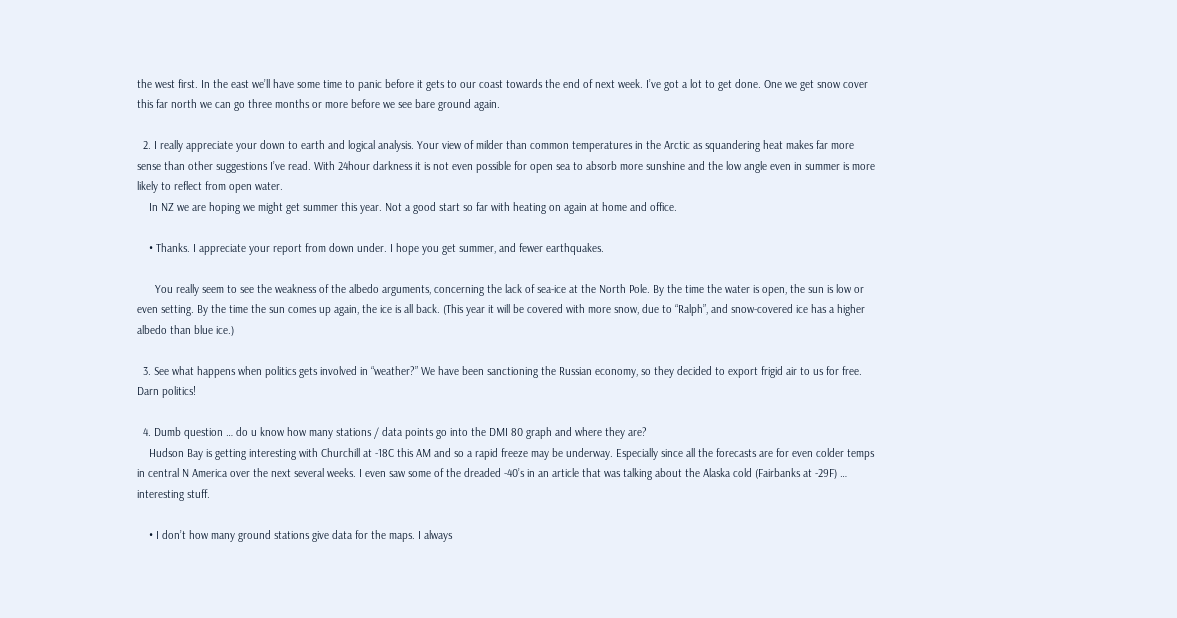the west first. In the east we’ll have some time to panic before it gets to our coast towards the end of next week. I’ve got a lot to get done. One we get snow cover this far north we can go three months or more before we see bare ground again.

  2. I really appreciate your down to earth and logical analysis. Your view of milder than common temperatures in the Arctic as squandering heat makes far more sense than other suggestions I’ve read. With 24hour darkness it is not even possible for open sea to absorb more sunshine and the low angle even in summer is more likely to reflect from open water.
    In NZ we are hoping we might get summer this year. Not a good start so far with heating on again at home and office.

    • Thanks. I appreciate your report from down under. I hope you get summer, and fewer earthquakes.

      You really seem to see the weakness of the albedo arguments, concerning the lack of sea-ice at the North Pole. By the time the water is open, the sun is low or even setting. By the time the sun comes up again, the ice is all back. (This year it will be covered with more snow, due to “Ralph”, and snow-covered ice has a higher albedo than blue ice.)

  3. See what happens when politics gets involved in “weather?” We have been sanctioning the Russian economy, so they decided to export frigid air to us for free. Darn politics!

  4. Dumb question … do u know how many stations / data points go into the DMI 80 graph and where they are?
    Hudson Bay is getting interesting with Churchill at -18C this AM and so a rapid freeze may be underway. Especially since all the forecasts are for even colder temps in central N America over the next several weeks. I even saw some of the dreaded -40’s in an article that was talking about the Alaska cold (Fairbanks at -29F) … interesting stuff.

    • I don’t how many ground stations give data for the maps. I always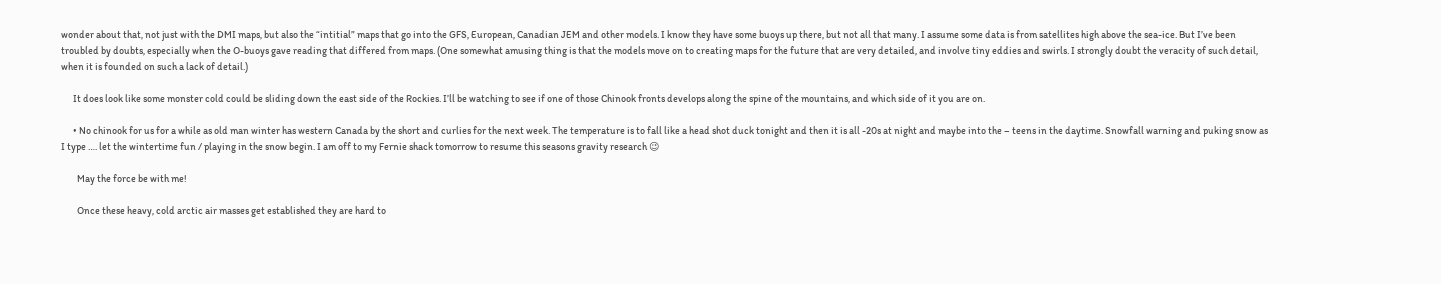wonder about that, not just with the DMI maps, but also the “intitial” maps that go into the GFS, European, Canadian JEM and other models. I know they have some buoys up there, but not all that many. I assume some data is from satellites high above the sea-ice. But I’ve been troubled by doubts, especially when the O-buoys gave reading that differed from maps. (One somewhat amusing thing is that the models move on to creating maps for the future that are very detailed, and involve tiny eddies and swirls. I strongly doubt the veracity of such detail, when it is founded on such a lack of detail.)

      It does look like some monster cold could be sliding down the east side of the Rockies. I’ll be watching to see if one of those Chinook fronts develops along the spine of the mountains, and which side of it you are on.

      • No chinook for us for a while as old man winter has western Canada by the short and curlies for the next week. The temperature is to fall like a head shot duck tonight and then it is all -20s at night and maybe into the – teens in the daytime. Snowfall warning and puking snow as I type …. let the wintertime fun / playing in the snow begin. I am off to my Fernie shack tomorrow to resume this seasons gravity research 😉

        May the force be with me!

        Once these heavy, cold arctic air masses get established they are hard to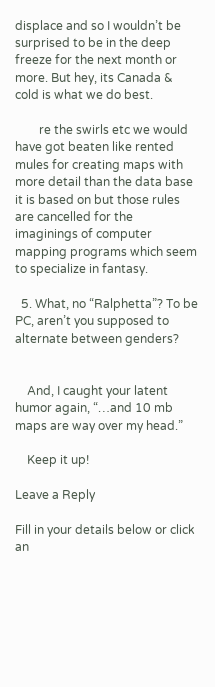displace and so I wouldn’t be surprised to be in the deep freeze for the next month or more. But hey, its Canada & cold is what we do best.

        re the swirls etc we would have got beaten like rented mules for creating maps with more detail than the data base it is based on but those rules are cancelled for the imaginings of computer mapping programs which seem to specialize in fantasy.

  5. What, no “Ralphetta”? To be PC, aren’t you supposed to alternate between genders?


    And, I caught your latent humor again, “…and 10 mb maps are way over my head.”

    Keep it up!

Leave a Reply

Fill in your details below or click an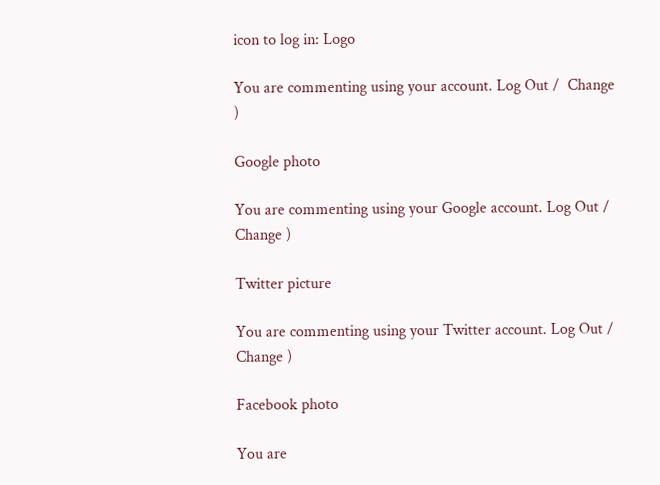icon to log in: Logo

You are commenting using your account. Log Out /  Change )

Google photo

You are commenting using your Google account. Log Out /  Change )

Twitter picture

You are commenting using your Twitter account. Log Out /  Change )

Facebook photo

You are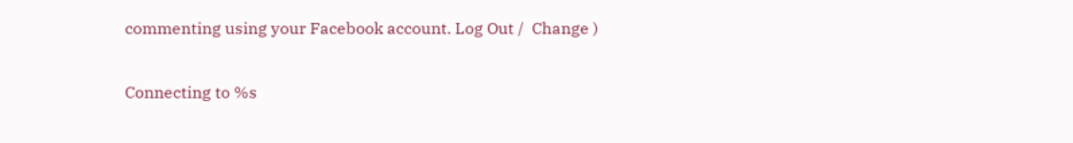commenting using your Facebook account. Log Out /  Change )

Connecting to %s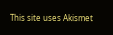This site uses Akismet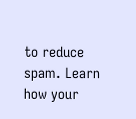to reduce spam. Learn how your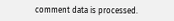comment data is processed.